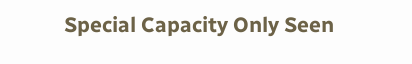Special Capacity Only Seen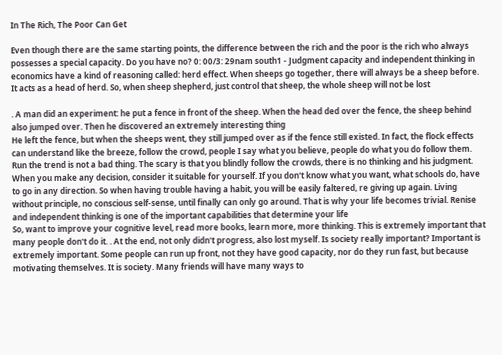In The Rich, The Poor Can Get

Even though there are the same starting points, the difference between the rich and the poor is the rich who always possesses a special capacity. Do you have no? 0: 00/3: 29nam south1 - Judgment capacity and independent thinking in economics have a kind of reasoning called: herd effect. When sheeps go together, there will always be a sheep before. It acts as a head of herd. So, when sheep shepherd, just control that sheep, the whole sheep will not be lost

. A man did an experiment: he put a fence in front of the sheep. When the head ded over the fence, the sheep behind also jumped over. Then he discovered an extremely interesting thing
He left the fence, but when the sheeps went, they still jumped over as if the fence still existed. In fact, the flock effects can understand like the breeze, follow the crowd, people I say what you believe, people do what you do follow them. Run the trend is not a bad thing. The scary is that you blindly follow the crowds, there is no thinking and his judgment. When you make any decision, consider it suitable for yourself. If you don't know what you want, what schools do, have to go in any direction. So when having trouble having a habit, you will be easily faltered, re giving up again. Living without principle, no conscious self-sense, until finally can only go around. That is why your life becomes trivial. Renise and independent thinking is one of the important capabilities that determine your life
So, want to improve your cognitive level, read more books, learn more, more thinking. This is extremely important that many people don't do it. . At the end, not only didn't progress, also lost myself. Is society really important? Important is extremely important. Some people can run up front, not they have good capacity, nor do they run fast, but because motivating themselves. It is society. Many friends will have many ways to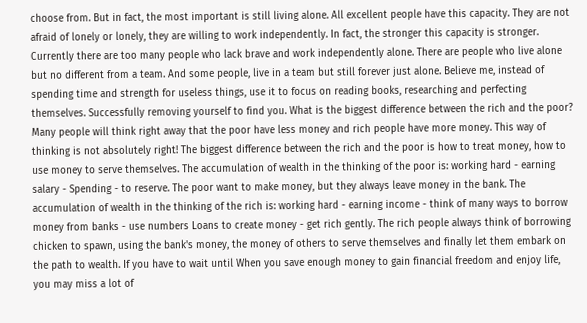choose from. But in fact, the most important is still living alone. All excellent people have this capacity. They are not afraid of lonely or lonely, they are willing to work independently. In fact, the stronger this capacity is stronger. Currently there are too many people who lack brave and work independently alone. There are people who live alone but no different from a team. And some people, live in a team but still forever just alone. Believe me, instead of spending time and strength for useless things, use it to focus on reading books, researching and perfecting themselves. Successfully removing yourself to find you. What is the biggest difference between the rich and the poor? Many people will think right away that the poor have less money and rich people have more money. This way of thinking is not absolutely right! The biggest difference between the rich and the poor is how to treat money, how to use money to serve themselves. The accumulation of wealth in the thinking of the poor is: working hard - earning salary - Spending - to reserve. The poor want to make money, but they always leave money in the bank. The accumulation of wealth in the thinking of the rich is: working hard - earning income - think of many ways to borrow money from banks - use numbers Loans to create money - get rich gently. The rich people always think of borrowing chicken to spawn, using the bank's money, the money of others to serve themselves and finally let them embark on the path to wealth. If you have to wait until When you save enough money to gain financial freedom and enjoy life, you may miss a lot of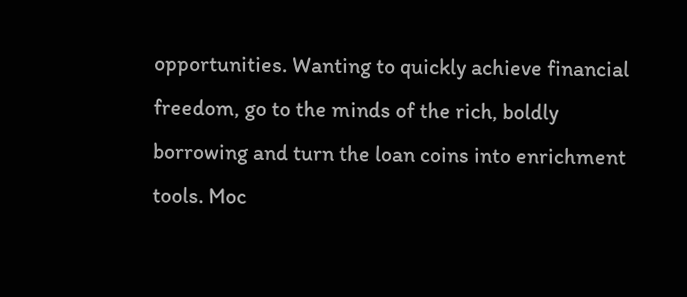opportunities. Wanting to quickly achieve financial freedom, go to the minds of the rich, boldly borrowing and turn the loan coins into enrichment tools. Moc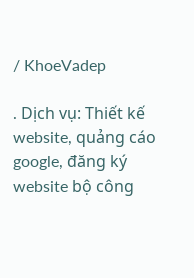/ KhoeVadep

. Dịch vụ: Thiết kế website, quảng cáo google, đăng ký website bộ công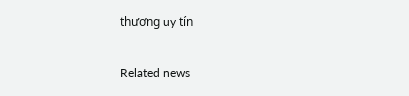thương uy tín

Related news